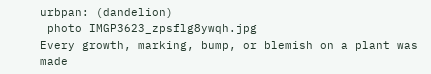urbpan: (dandelion)
 photo IMGP3623_zpsflg8ywqh.jpg
Every growth, marking, bump, or blemish on a plant was made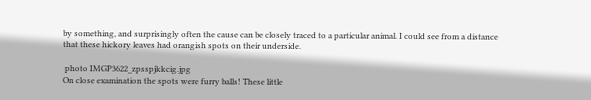by something, and surprisingly often the cause can be closely traced to a particular animal. I could see from a distance that these hickory leaves had orangish spots on their underside.

 photo IMGP3622_zpsspjkkcig.jpg
On close examination the spots were furry balls! These little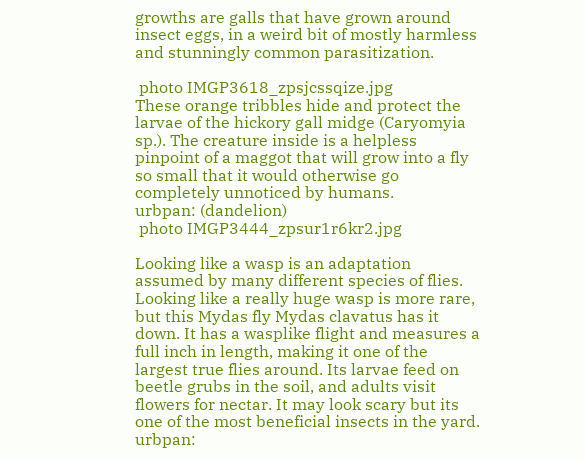growths are galls that have grown around insect eggs, in a weird bit of mostly harmless and stunningly common parasitization.

 photo IMGP3618_zpsjcssqize.jpg
These orange tribbles hide and protect the larvae of the hickory gall midge (Caryomyia sp.). The creature inside is a helpless pinpoint of a maggot that will grow into a fly so small that it would otherwise go completely unnoticed by humans.
urbpan: (dandelion)
 photo IMGP3444_zpsur1r6kr2.jpg

Looking like a wasp is an adaptation assumed by many different species of flies. Looking like a really huge wasp is more rare, but this Mydas fly Mydas clavatus has it down. It has a wasplike flight and measures a full inch in length, making it one of the largest true flies around. Its larvae feed on beetle grubs in the soil, and adults visit flowers for nectar. It may look scary but its one of the most beneficial insects in the yard.
urbpan: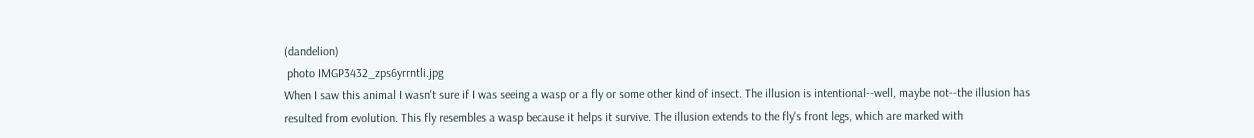(dandelion)
 photo IMGP3432_zps6yrrntli.jpg
When I saw this animal I wasn't sure if I was seeing a wasp or a fly or some other kind of insect. The illusion is intentional--well, maybe not--the illusion has resulted from evolution. This fly resembles a wasp because it helps it survive. The illusion extends to the fly's front legs, which are marked with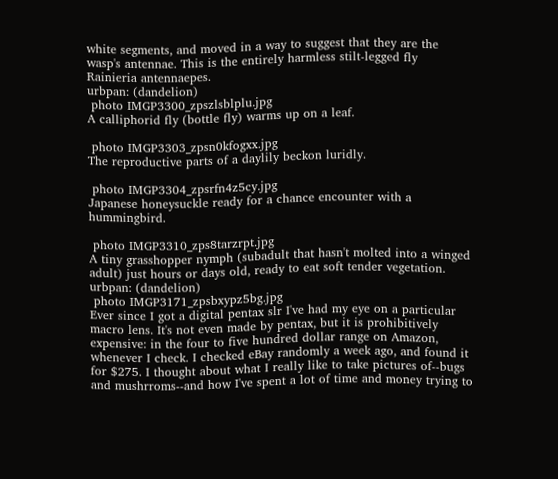white segments, and moved in a way to suggest that they are the wasp's antennae. This is the entirely harmless stilt-legged fly Rainieria antennaepes.
urbpan: (dandelion)
 photo IMGP3300_zpszlsblplu.jpg
A calliphorid fly (bottle fly) warms up on a leaf.

 photo IMGP3303_zpsn0kfogxx.jpg
The reproductive parts of a daylily beckon luridly.

 photo IMGP3304_zpsrfn4z5cy.jpg
Japanese honeysuckle ready for a chance encounter with a hummingbird.

 photo IMGP3310_zps8tarzrpt.jpg
A tiny grasshopper nymph (subadult that hasn't molted into a winged adult) just hours or days old, ready to eat soft tender vegetation.
urbpan: (dandelion)
 photo IMGP3171_zpsbxypz5bg.jpg
Ever since I got a digital pentax slr I've had my eye on a particular macro lens. It's not even made by pentax, but it is prohibitively expensive: in the four to five hundred dollar range on Amazon, whenever I check. I checked eBay randomly a week ago, and found it for $275. I thought about what I really like to take pictures of--bugs and mushrroms--and how I've spent a lot of time and money trying to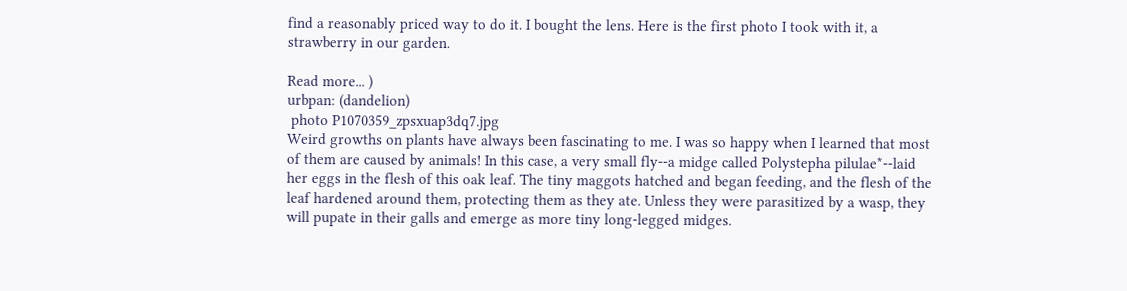find a reasonably priced way to do it. I bought the lens. Here is the first photo I took with it, a strawberry in our garden.

Read more... )
urbpan: (dandelion)
 photo P1070359_zpsxuap3dq7.jpg
Weird growths on plants have always been fascinating to me. I was so happy when I learned that most of them are caused by animals! In this case, a very small fly--a midge called Polystepha pilulae*--laid her eggs in the flesh of this oak leaf. The tiny maggots hatched and began feeding, and the flesh of the leaf hardened around them, protecting them as they ate. Unless they were parasitized by a wasp, they will pupate in their galls and emerge as more tiny long-legged midges.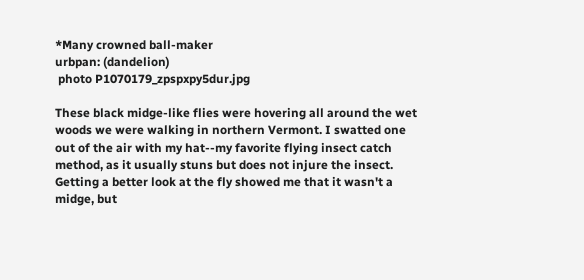*Many crowned ball-maker
urbpan: (dandelion)
 photo P1070179_zpspxpy5dur.jpg

These black midge-like flies were hovering all around the wet woods we were walking in northern Vermont. I swatted one out of the air with my hat--my favorite flying insect catch method, as it usually stuns but does not injure the insect. Getting a better look at the fly showed me that it wasn't a midge, but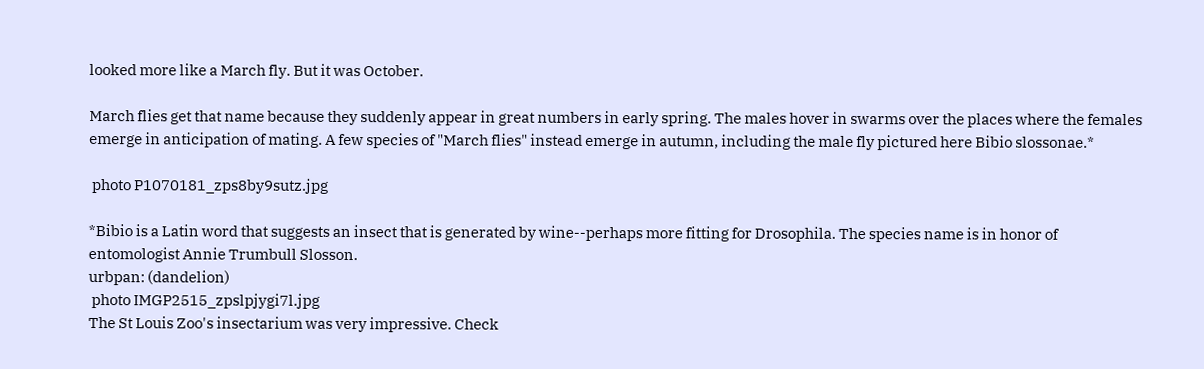looked more like a March fly. But it was October.

March flies get that name because they suddenly appear in great numbers in early spring. The males hover in swarms over the places where the females emerge in anticipation of mating. A few species of "March flies" instead emerge in autumn, including the male fly pictured here Bibio slossonae.*

 photo P1070181_zps8by9sutz.jpg

*Bibio is a Latin word that suggests an insect that is generated by wine--perhaps more fitting for Drosophila. The species name is in honor of entomologist Annie Trumbull Slosson.
urbpan: (dandelion)
 photo IMGP2515_zpslpjygi7l.jpg
The St Louis Zoo's insectarium was very impressive. Check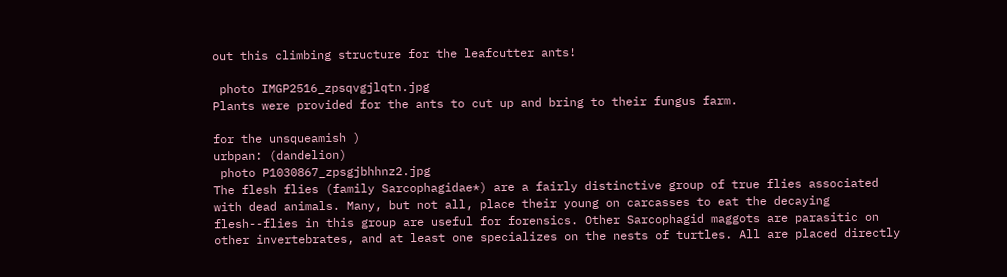out this climbing structure for the leafcutter ants!

 photo IMGP2516_zpsqvgjlqtn.jpg
Plants were provided for the ants to cut up and bring to their fungus farm.

for the unsqueamish )
urbpan: (dandelion)
 photo P1030867_zpsgjbhhnz2.jpg
The flesh flies (family Sarcophagidae*) are a fairly distinctive group of true flies associated with dead animals. Many, but not all, place their young on carcasses to eat the decaying flesh--flies in this group are useful for forensics. Other Sarcophagid maggots are parasitic on other invertebrates, and at least one specializes on the nests of turtles. All are placed directly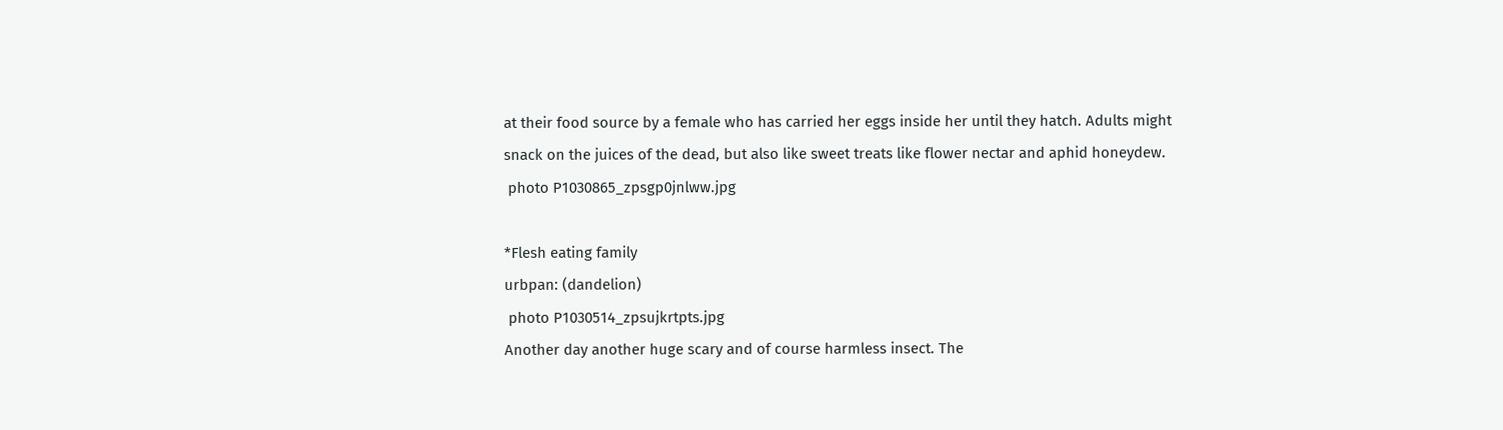at their food source by a female who has carried her eggs inside her until they hatch. Adults might snack on the juices of the dead, but also like sweet treats like flower nectar and aphid honeydew.
 photo P1030865_zpsgp0jnlww.jpg

*Flesh eating family
urbpan: (dandelion)
 photo P1030514_zpsujkrtpts.jpg
Another day another huge scary and of course harmless insect. The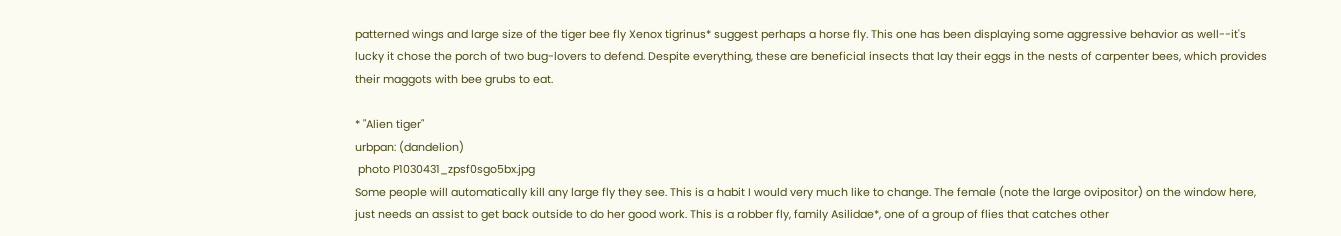patterned wings and large size of the tiger bee fly Xenox tigrinus* suggest perhaps a horse fly. This one has been displaying some aggressive behavior as well--it's lucky it chose the porch of two bug-lovers to defend. Despite everything, these are beneficial insects that lay their eggs in the nests of carpenter bees, which provides their maggots with bee grubs to eat.

* "Alien tiger"
urbpan: (dandelion)
 photo P1030431_zpsf0sgo5bx.jpg
Some people will automatically kill any large fly they see. This is a habit I would very much like to change. The female (note the large ovipositor) on the window here, just needs an assist to get back outside to do her good work. This is a robber fly, family Asilidae*, one of a group of flies that catches other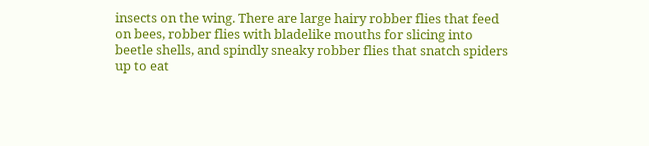insects on the wing. There are large hairy robber flies that feed on bees, robber flies with bladelike mouths for slicing into beetle shells, and spindly sneaky robber flies that snatch spiders up to eat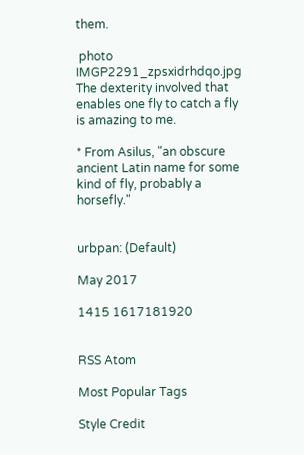them.

 photo IMGP2291_zpsxidrhdqo.jpg
The dexterity involved that enables one fly to catch a fly is amazing to me.

* From Asilus, "an obscure ancient Latin name for some kind of fly, probably a horsefly."


urbpan: (Default)

May 2017

1415 1617181920


RSS Atom

Most Popular Tags

Style Credit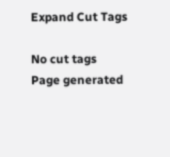Expand Cut Tags

No cut tags
Page generated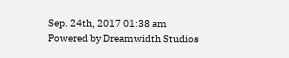Sep. 24th, 2017 01:38 am
Powered by Dreamwidth Studios